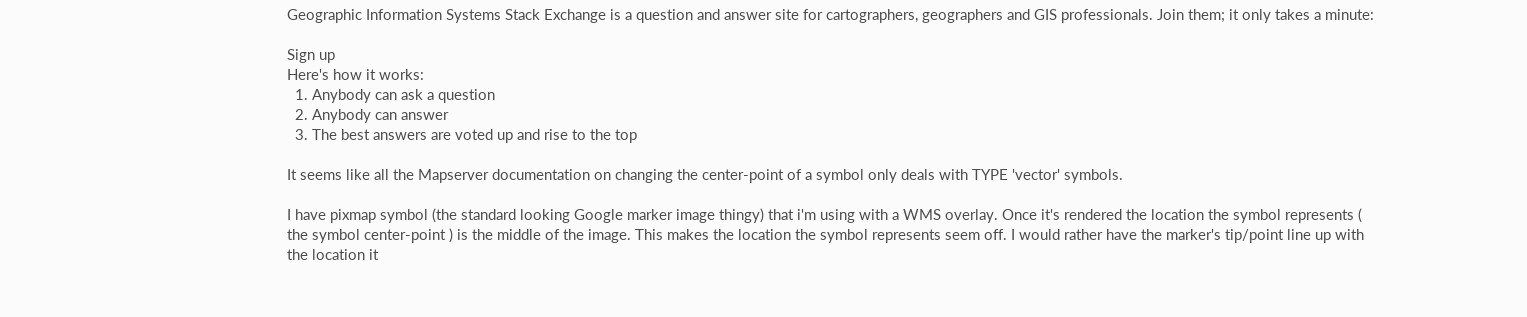Geographic Information Systems Stack Exchange is a question and answer site for cartographers, geographers and GIS professionals. Join them; it only takes a minute:

Sign up
Here's how it works:
  1. Anybody can ask a question
  2. Anybody can answer
  3. The best answers are voted up and rise to the top

It seems like all the Mapserver documentation on changing the center-point of a symbol only deals with TYPE 'vector' symbols.

I have pixmap symbol (the standard looking Google marker image thingy) that i'm using with a WMS overlay. Once it's rendered the location the symbol represents ( the symbol center-point ) is the middle of the image. This makes the location the symbol represents seem off. I would rather have the marker's tip/point line up with the location it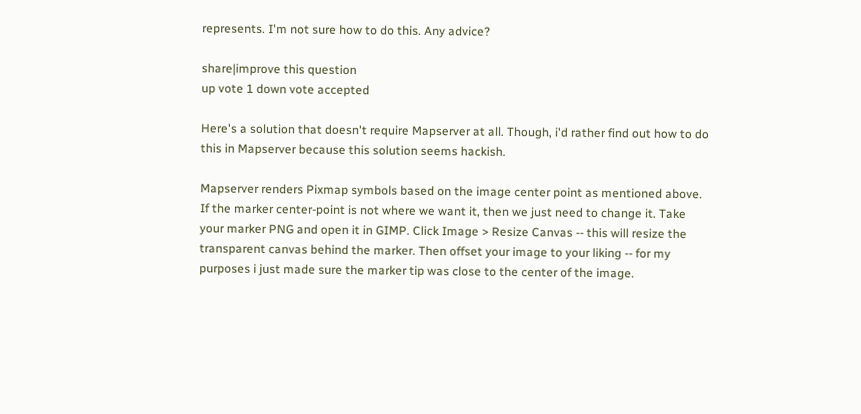represents. I'm not sure how to do this. Any advice?

share|improve this question
up vote 1 down vote accepted

Here's a solution that doesn't require Mapserver at all. Though, i'd rather find out how to do this in Mapserver because this solution seems hackish.

Mapserver renders Pixmap symbols based on the image center point as mentioned above. If the marker center-point is not where we want it, then we just need to change it. Take your marker PNG and open it in GIMP. Click Image > Resize Canvas -- this will resize the transparent canvas behind the marker. Then offset your image to your liking -- for my purposes i just made sure the marker tip was close to the center of the image.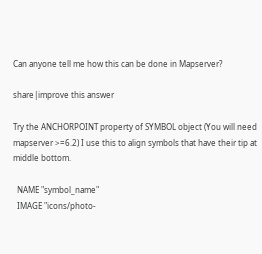Can anyone tell me how this can be done in Mapserver?

share|improve this answer

Try the ANCHORPOINT property of SYMBOL object (You will need mapserver >=6.2) I use this to align symbols that have their tip at middle bottom.

  NAME "symbol_name"
  IMAGE "icons/photo-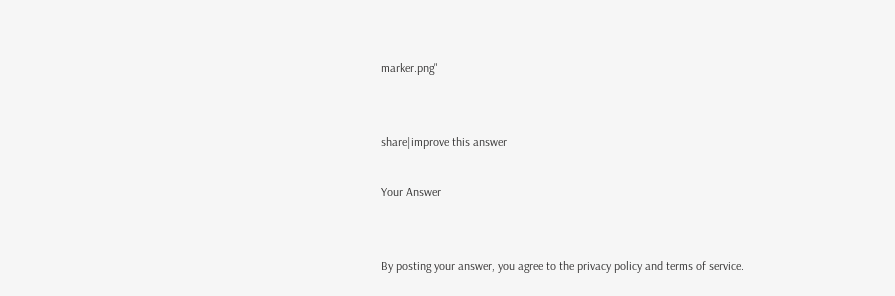marker.png"


share|improve this answer

Your Answer


By posting your answer, you agree to the privacy policy and terms of service.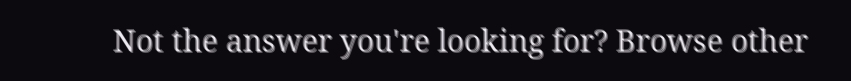Not the answer you're looking for? Browse other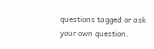questions tagged or ask your own question.